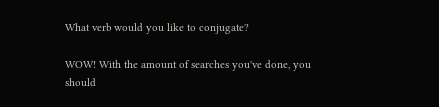What verb would you like to conjugate?

WOW! With the amount of searches you've done, you should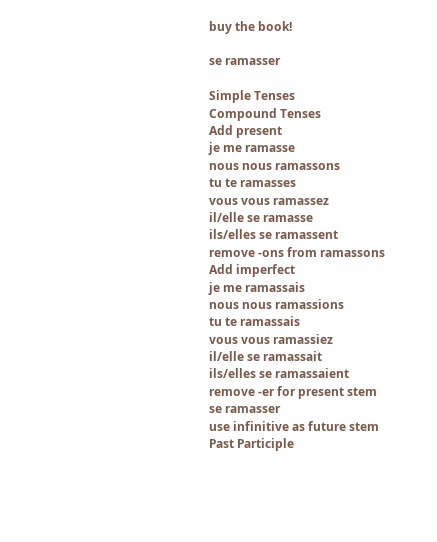buy the book!

se ramasser

Simple Tenses
Compound Tenses
Add present
je me ramasse
nous nous ramassons
tu te ramasses
vous vous ramassez
il/elle se ramasse
ils/elles se ramassent
remove -ons from ramassons
Add imperfect
je me ramassais
nous nous ramassions
tu te ramassais
vous vous ramassiez
il/elle se ramassait
ils/elles se ramassaient
remove -er for present stem
se ramasser
use infinitive as future stem
Past Participle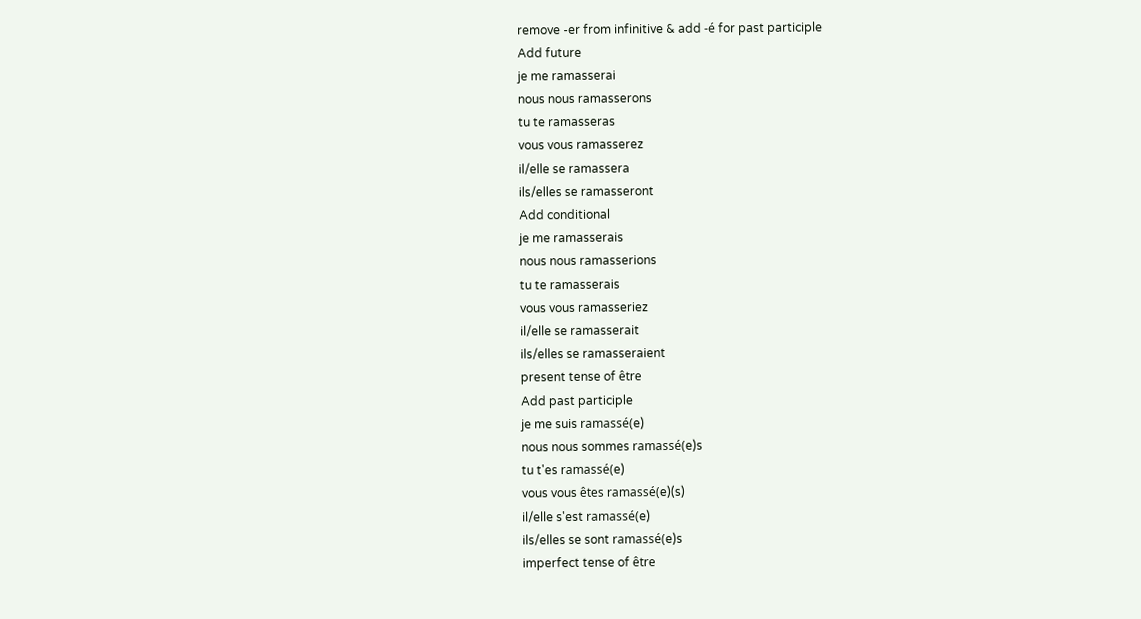remove -er from infinitive & add -é for past participle
Add future
je me ramasserai
nous nous ramasserons
tu te ramasseras
vous vous ramasserez
il/elle se ramassera
ils/elles se ramasseront
Add conditional
je me ramasserais
nous nous ramasserions
tu te ramasserais
vous vous ramasseriez
il/elle se ramasserait
ils/elles se ramasseraient
present tense of être
Add past participle
je me suis ramassé(e)
nous nous sommes ramassé(e)s
tu t'es ramassé(e)
vous vous êtes ramassé(e)(s)
il/elle s'est ramassé(e)
ils/elles se sont ramassé(e)s
imperfect tense of être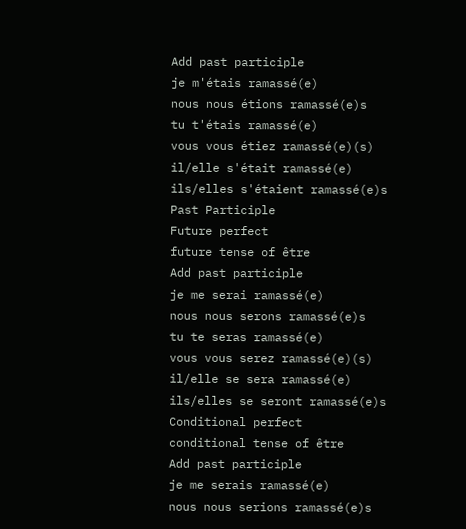Add past participle
je m'étais ramassé(e)
nous nous étions ramassé(e)s
tu t'étais ramassé(e)
vous vous étiez ramassé(e)(s)
il/elle s'était ramassé(e)
ils/elles s'étaient ramassé(e)s
Past Participle
Future perfect
future tense of être
Add past participle
je me serai ramassé(e)
nous nous serons ramassé(e)s
tu te seras ramassé(e)
vous vous serez ramassé(e)(s)
il/elle se sera ramassé(e)
ils/elles se seront ramassé(e)s
Conditional perfect
conditional tense of être
Add past participle
je me serais ramassé(e)
nous nous serions ramassé(e)s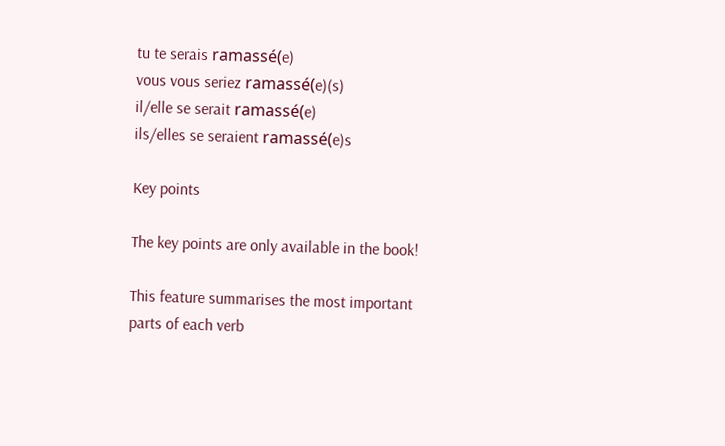tu te serais ramassé(e)
vous vous seriez ramassé(e)(s)
il/elle se serait ramassé(e)
ils/elles se seraient ramassé(e)s

Key points

The key points are only available in the book!

This feature summarises the most important parts of each verb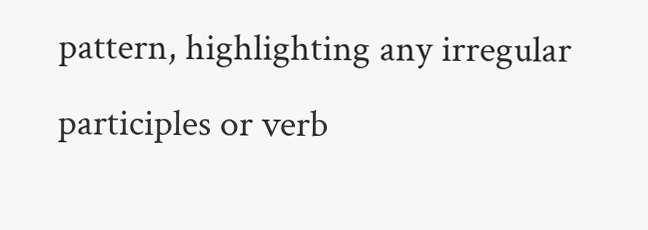pattern, highlighting any irregular participles or verb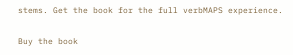stems. Get the book for the full verbMAPS experience.

Buy the book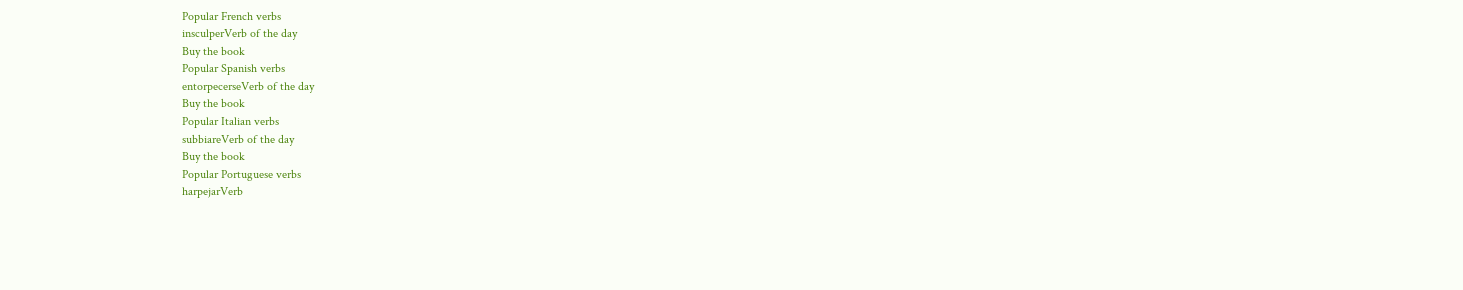Popular French verbs
insculperVerb of the day
Buy the book
Popular Spanish verbs
entorpecerseVerb of the day
Buy the book
Popular Italian verbs
subbiareVerb of the day
Buy the book
Popular Portuguese verbs
harpejarVerb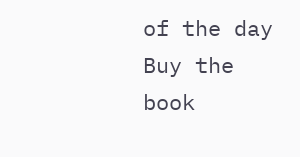of the day
Buy the book